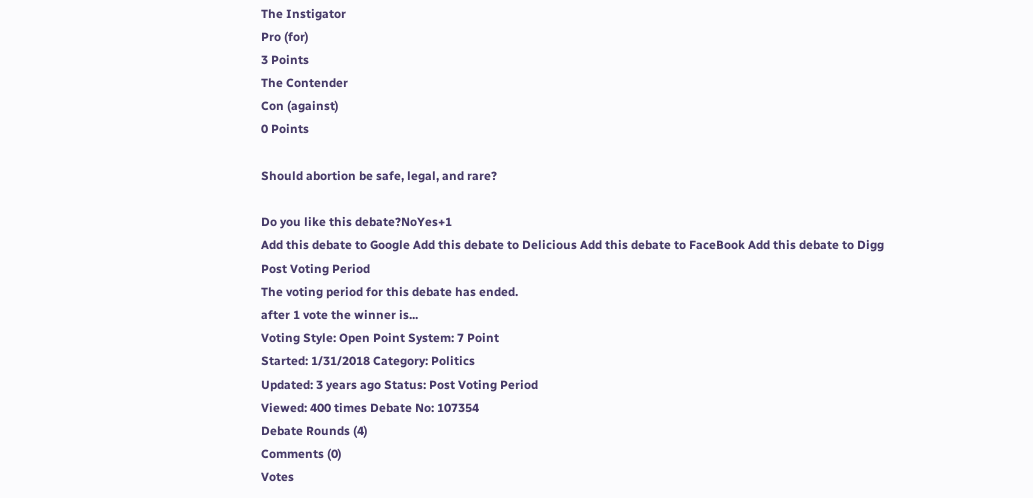The Instigator
Pro (for)
3 Points
The Contender
Con (against)
0 Points

Should abortion be safe, legal, and rare?

Do you like this debate?NoYes+1
Add this debate to Google Add this debate to Delicious Add this debate to FaceBook Add this debate to Digg
Post Voting Period
The voting period for this debate has ended.
after 1 vote the winner is...
Voting Style: Open Point System: 7 Point
Started: 1/31/2018 Category: Politics
Updated: 3 years ago Status: Post Voting Period
Viewed: 400 times Debate No: 107354
Debate Rounds (4)
Comments (0)
Votes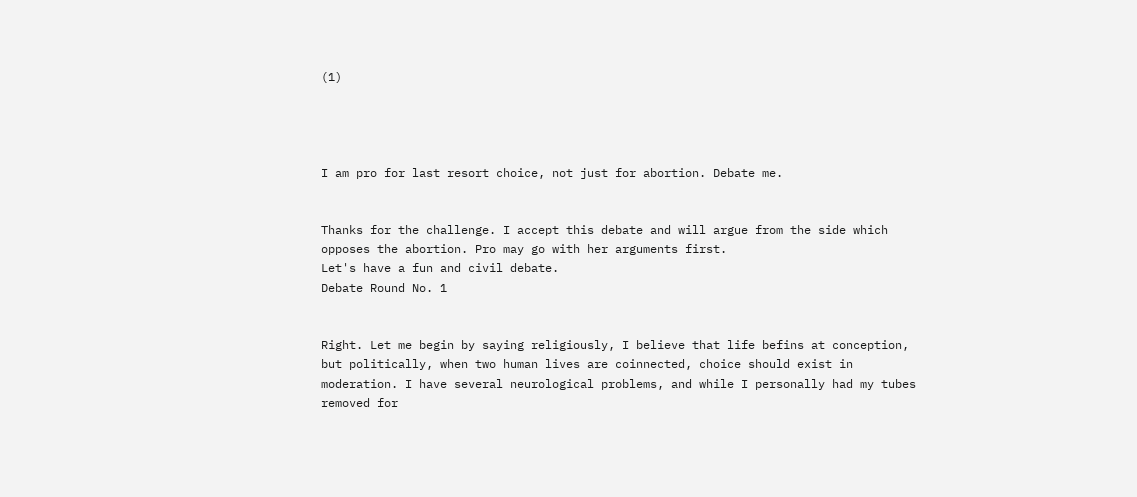(1)




I am pro for last resort choice, not just for abortion. Debate me.


Thanks for the challenge. I accept this debate and will argue from the side which opposes the abortion. Pro may go with her arguments first.
Let's have a fun and civil debate.
Debate Round No. 1


Right. Let me begin by saying religiously, I believe that life befins at conception, but politically, when two human lives are coinnected, choice should exist in moderation. I have several neurological problems, and while I personally had my tubes removed for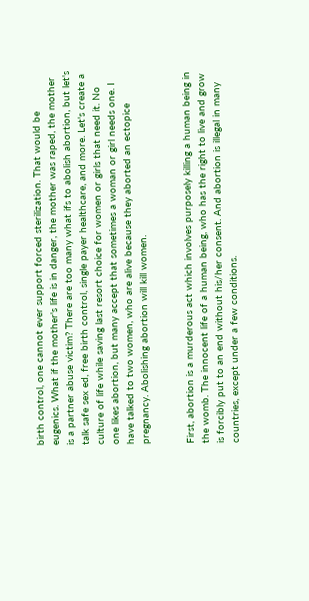birth control, one cannot ever support forced sterilization. That would be eugenics. What if the mother's life is in danger, the mother was raped, the mother is a partner abuse victim? There are too many what ifs to abolish abortion, but let's talk safe sex ed, free birth control, single payer healthcare, and more. Let's create a culture of life while saving last resort choice for women or girls that need it. No one likes abortion, but many accept that sometimes a woman or girl needs one. I have talked to two women, who are alive because they aborted an ectopice pregnancy. Abolishing abortion will kill women.


First, abortion is a murderous act which involves purposely killing a human being in the womb. The innocent life of a human being, who has the right to live and grow is forcibly put to an end without his/her consent. And abortion is illegal in many countries, except under a few conditions.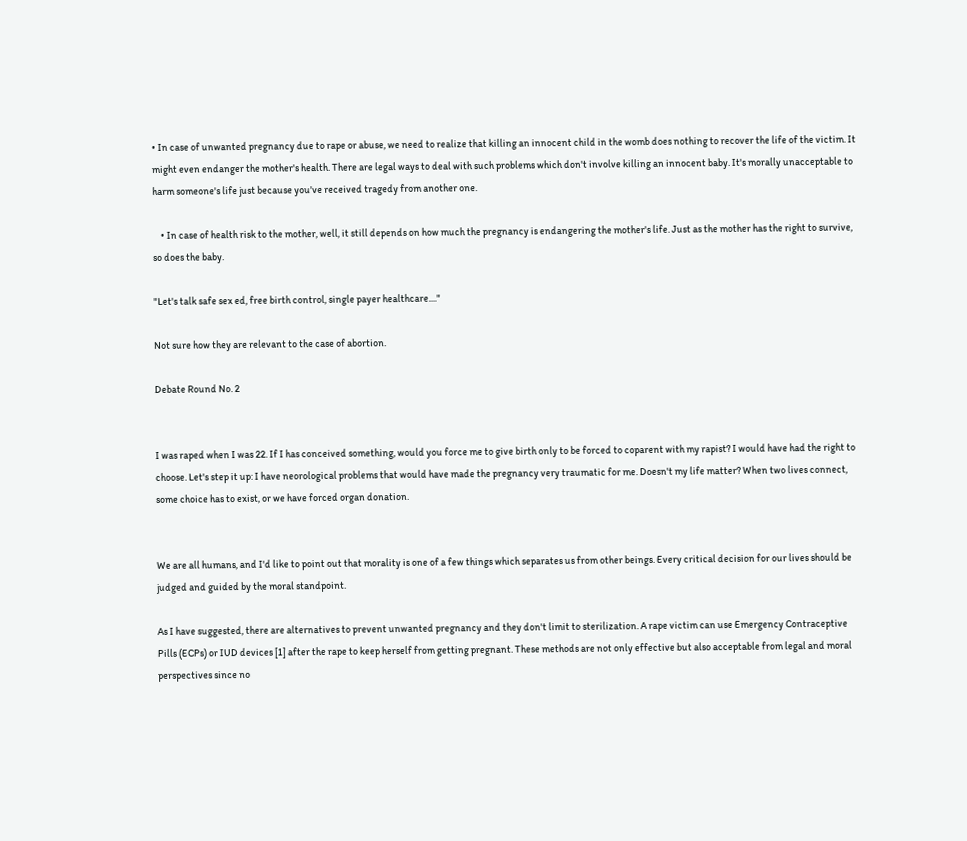• In case of unwanted pregnancy due to rape or abuse, we need to realize that killing an innocent child in the womb does nothing to recover the life of the victim. It might even endanger the mother's health. There are legal ways to deal with such problems which don't involve killing an innocent baby. It's morally unacceptable to harm someone's life just because you've received tragedy from another one.

    • In case of health risk to the mother, well, it still depends on how much the pregnancy is endangering the mother's life. Just as the mother has the right to survive, so does the baby.

"Let's talk safe sex ed, free birth control, single payer healthcare...."

Not sure how they are relevant to the case of abortion.

Debate Round No. 2


I was raped when I was 22. If I has conceived something, would you force me to give birth only to be forced to coparent with my rapist? I would have had the right to choose. Let's step it up: I have neorological problems that would have made the pregnancy very traumatic for me. Doesn't my life matter? When two lives connect, some choice has to exist, or we have forced organ donation.


We are all humans, and I'd like to point out that morality is one of a few things which separates us from other beings. Every critical decision for our lives should be judged and guided by the moral standpoint.

As I have suggested, there are alternatives to prevent unwanted pregnancy and they don't limit to sterilization. A rape victim can use Emergency Contraceptive Pills (ECPs) or IUD devices [1] after the rape to keep herself from getting pregnant. These methods are not only effective but also acceptable from legal and moral perspectives since no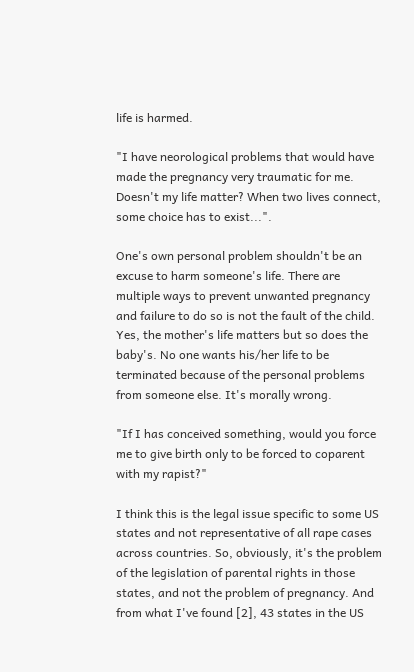life is harmed.

"I have neorological problems that would have made the pregnancy very traumatic for me. Doesn't my life matter? When two lives connect, some choice has to exist...".

One's own personal problem shouldn't be an excuse to harm someone's life. There are multiple ways to prevent unwanted pregnancy and failure to do so is not the fault of the child. Yes, the mother's life matters but so does the baby's. No one wants his/her life to be terminated because of the personal problems from someone else. It's morally wrong.

"If I has conceived something, would you force me to give birth only to be forced to coparent with my rapist?"

I think this is the legal issue specific to some US states and not representative of all rape cases across countries. So, obviously, it's the problem of the legislation of parental rights in those states, and not the problem of pregnancy. And from what I've found [2], 43 states in the US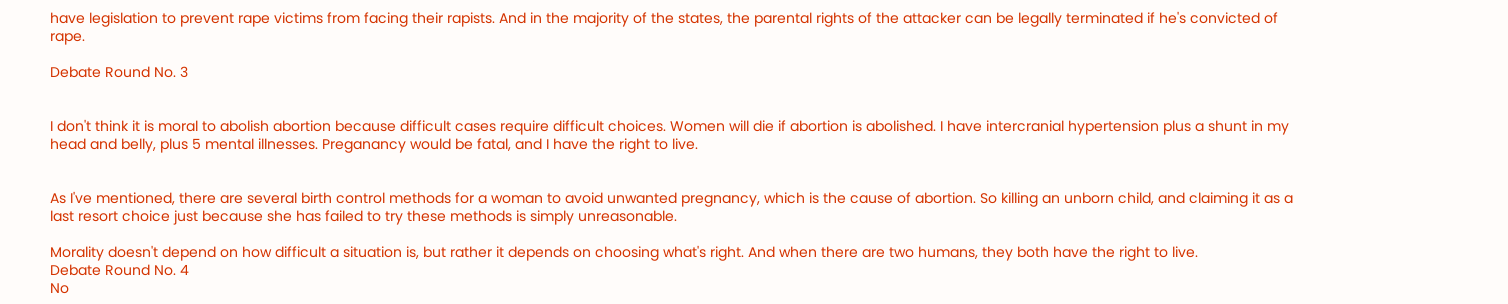have legislation to prevent rape victims from facing their rapists. And in the majority of the states, the parental rights of the attacker can be legally terminated if he's convicted of rape.

Debate Round No. 3


I don't think it is moral to abolish abortion because difficult cases require difficult choices. Women will die if abortion is abolished. I have intercranial hypertension plus a shunt in my head and belly, plus 5 mental illnesses. Preganancy would be fatal, and I have the right to live.


As I've mentioned, there are several birth control methods for a woman to avoid unwanted pregnancy, which is the cause of abortion. So killing an unborn child, and claiming it as a last resort choice just because she has failed to try these methods is simply unreasonable.

Morality doesn't depend on how difficult a situation is, but rather it depends on choosing what's right. And when there are two humans, they both have the right to live.
Debate Round No. 4
No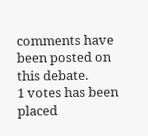comments have been posted on this debate.
1 votes has been placed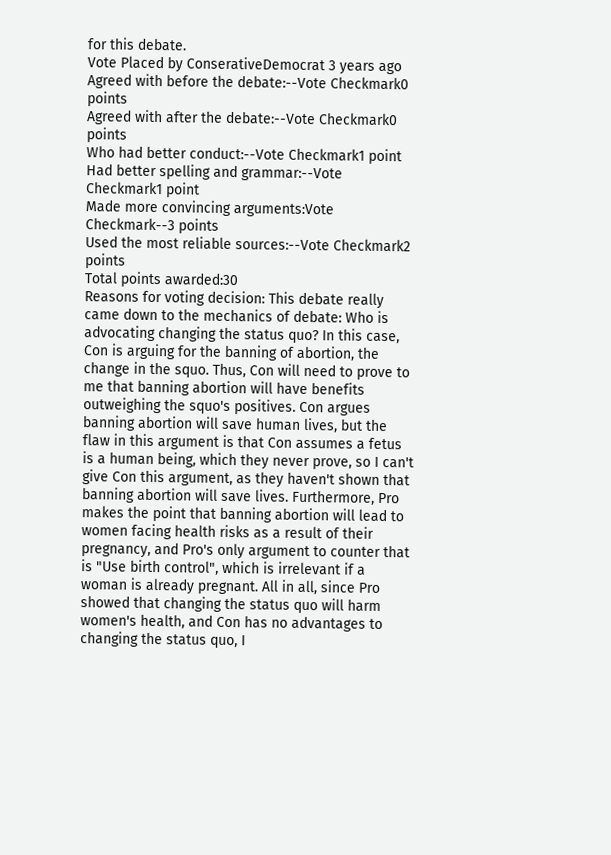for this debate.
Vote Placed by ConserativeDemocrat 3 years ago
Agreed with before the debate:--Vote Checkmark0 points
Agreed with after the debate:--Vote Checkmark0 points
Who had better conduct:--Vote Checkmark1 point
Had better spelling and grammar:--Vote Checkmark1 point
Made more convincing arguments:Vote Checkmark--3 points
Used the most reliable sources:--Vote Checkmark2 points
Total points awarded:30
Reasons for voting decision: This debate really came down to the mechanics of debate: Who is advocating changing the status quo? In this case, Con is arguing for the banning of abortion, the change in the squo. Thus, Con will need to prove to me that banning abortion will have benefits outweighing the squo's positives. Con argues banning abortion will save human lives, but the flaw in this argument is that Con assumes a fetus is a human being, which they never prove, so I can't give Con this argument, as they haven't shown that banning abortion will save lives. Furthermore, Pro makes the point that banning abortion will lead to women facing health risks as a result of their pregnancy, and Pro's only argument to counter that is "Use birth control", which is irrelevant if a woman is already pregnant. All in all, since Pro showed that changing the status quo will harm women's health, and Con has no advantages to changing the status quo, I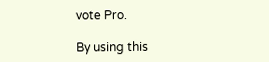vote Pro.

By using this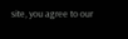site, you agree to our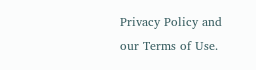Privacy Policy and our Terms of Use.